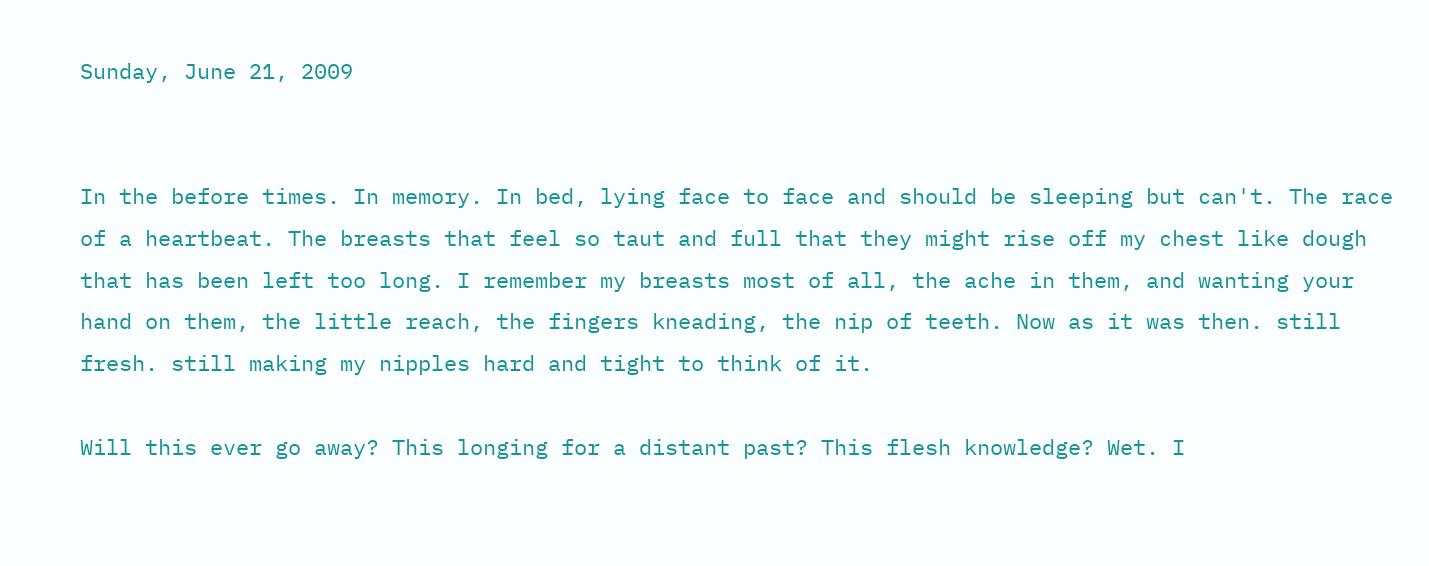Sunday, June 21, 2009


In the before times. In memory. In bed, lying face to face and should be sleeping but can't. The race of a heartbeat. The breasts that feel so taut and full that they might rise off my chest like dough that has been left too long. I remember my breasts most of all, the ache in them, and wanting your hand on them, the little reach, the fingers kneading, the nip of teeth. Now as it was then. still fresh. still making my nipples hard and tight to think of it.

Will this ever go away? This longing for a distant past? This flesh knowledge? Wet. I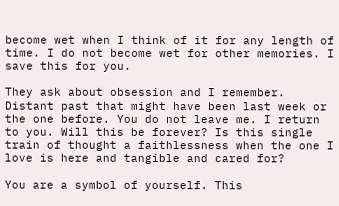become wet when I think of it for any length of time. I do not become wet for other memories. I save this for you.

They ask about obsession and I remember. Distant past that might have been last week or the one before. You do not leave me. I return to you. Will this be forever? Is this single train of thought a faithlessness when the one I love is here and tangible and cared for?

You are a symbol of yourself. This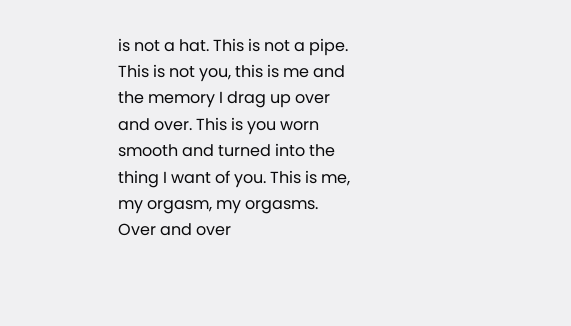is not a hat. This is not a pipe. This is not you, this is me and the memory I drag up over and over. This is you worn smooth and turned into the thing I want of you. This is me, my orgasm, my orgasms. Over and over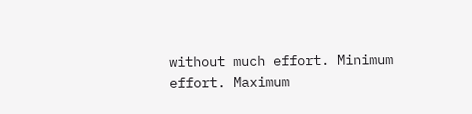without much effort. Minimum effort. Maximum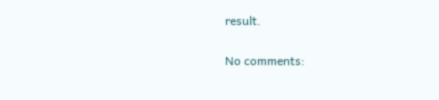result.

No comments: